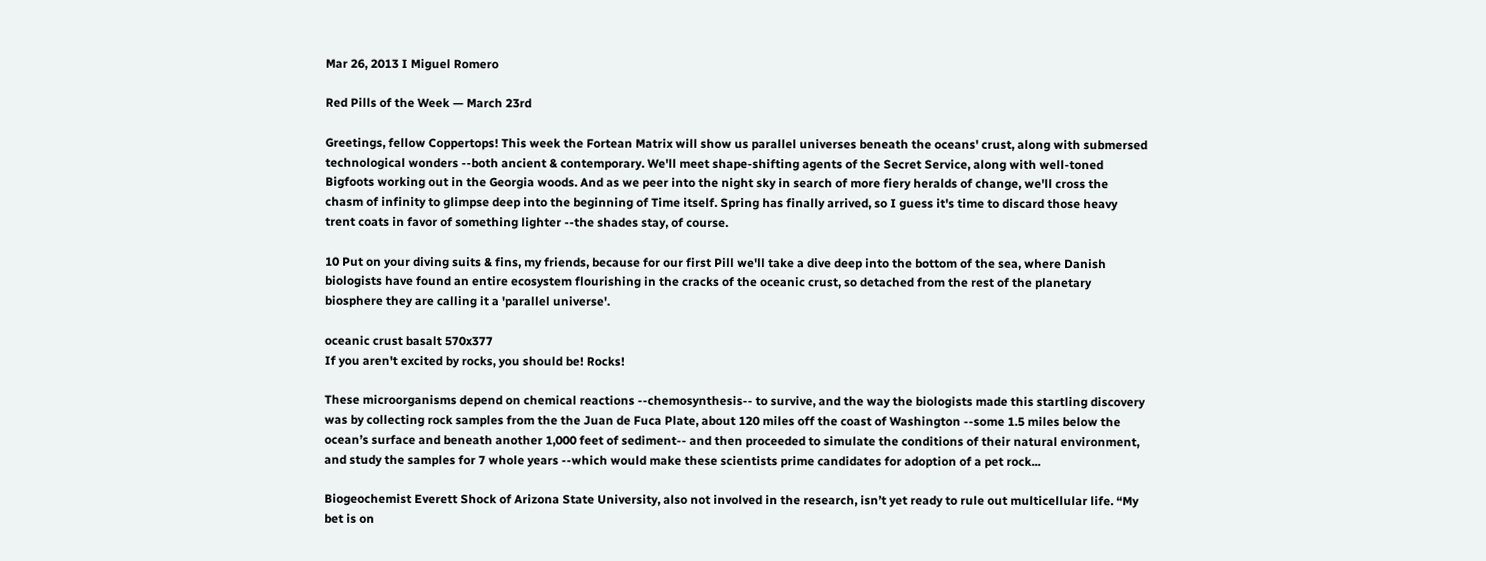Mar 26, 2013 I Miguel Romero

Red Pills of the Week — March 23rd

Greetings, fellow Coppertops! This week the Fortean Matrix will show us parallel universes beneath the oceans' crust, along with submersed technological wonders --both ancient & contemporary. We'll meet shape-shifting agents of the Secret Service, along with well-toned Bigfoots working out in the Georgia woods. And as we peer into the night sky in search of more fiery heralds of change, we'll cross the chasm of infinity to glimpse deep into the beginning of Time itself. Spring has finally arrived, so I guess it's time to discard those heavy trent coats in favor of something lighter --the shades stay, of course.

10 Put on your diving suits & fins, my friends, because for our first Pill we'll take a dive deep into the bottom of the sea, where Danish biologists have found an entire ecosystem flourishing in the cracks of the oceanic crust, so detached from the rest of the planetary biosphere they are calling it a 'parallel universe'.

oceanic crust basalt 570x377
If you aren't excited by rocks, you should be! Rocks!

These microorganisms depend on chemical reactions --chemosynthesis-- to survive, and the way the biologists made this startling discovery was by collecting rock samples from the the Juan de Fuca Plate, about 120 miles off the coast of Washington --some 1.5 miles below the ocean’s surface and beneath another 1,000 feet of sediment-- and then proceeded to simulate the conditions of their natural environment, and study the samples for 7 whole years --which would make these scientists prime candidates for adoption of a pet rock...

Biogeochemist Everett Shock of Arizona State University, also not involved in the research, isn’t yet ready to rule out multicellular life. “My bet is on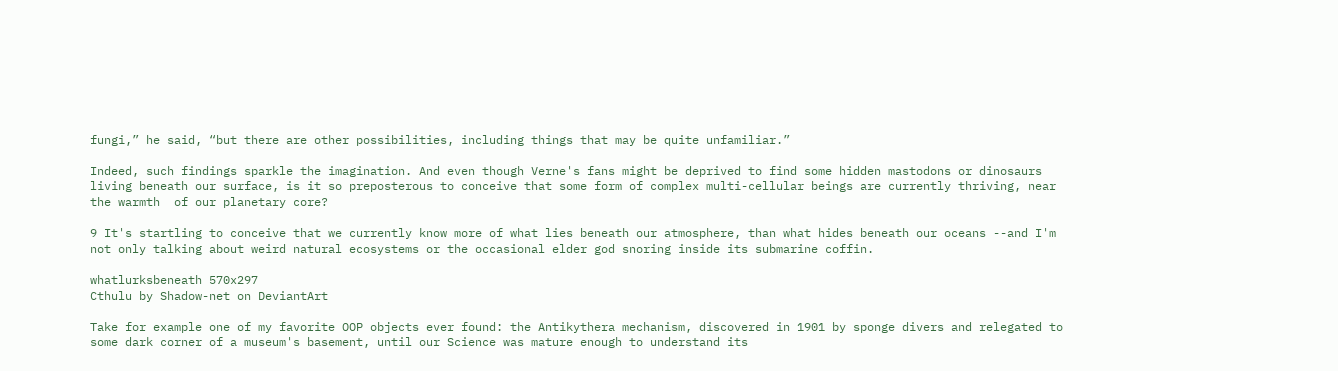fungi,” he said, “but there are other possibilities, including things that may be quite unfamiliar.”

Indeed, such findings sparkle the imagination. And even though Verne's fans might be deprived to find some hidden mastodons or dinosaurs living beneath our surface, is it so preposterous to conceive that some form of complex multi-cellular beings are currently thriving, near the warmth  of our planetary core?

9 It's startling to conceive that we currently know more of what lies beneath our atmosphere, than what hides beneath our oceans --and I'm not only talking about weird natural ecosystems or the occasional elder god snoring inside its submarine coffin.

whatlurksbeneath 570x297
Cthulu by Shadow-net on DeviantArt

Take for example one of my favorite OOP objects ever found: the Antikythera mechanism, discovered in 1901 by sponge divers and relegated to some dark corner of a museum's basement, until our Science was mature enough to understand its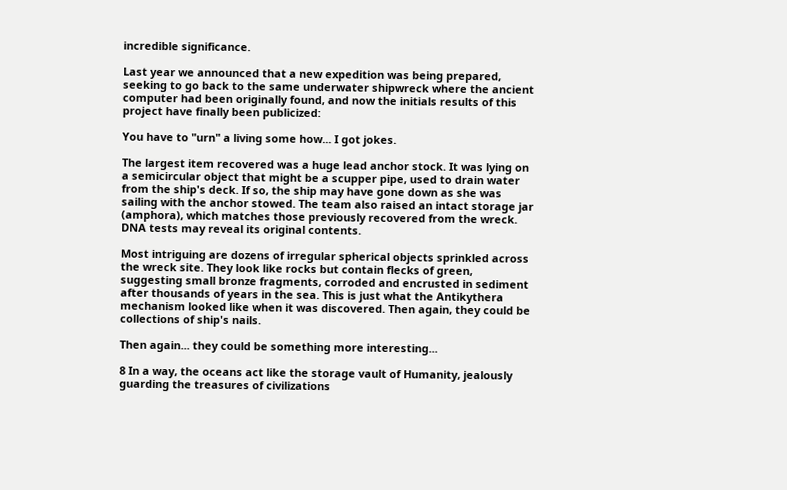incredible significance.

Last year we announced that a new expedition was being prepared, seeking to go back to the same underwater shipwreck where the ancient computer had been originally found, and now the initials results of this project have finally been publicized:

You have to "urn" a living some how... I got jokes.

The largest item recovered was a huge lead anchor stock. It was lying on a semicircular object that might be a scupper pipe, used to drain water from the ship's deck. If so, the ship may have gone down as she was sailing with the anchor stowed. The team also raised an intact storage jar (amphora), which matches those previously recovered from the wreck. DNA tests may reveal its original contents.

Most intriguing are dozens of irregular spherical objects sprinkled across the wreck site. They look like rocks but contain flecks of green, suggesting small bronze fragments, corroded and encrusted in sediment after thousands of years in the sea. This is just what the Antikythera mechanism looked like when it was discovered. Then again, they could be collections of ship's nails.

Then again... they could be something more interesting...

8 In a way, the oceans act like the storage vault of Humanity, jealously guarding the treasures of civilizations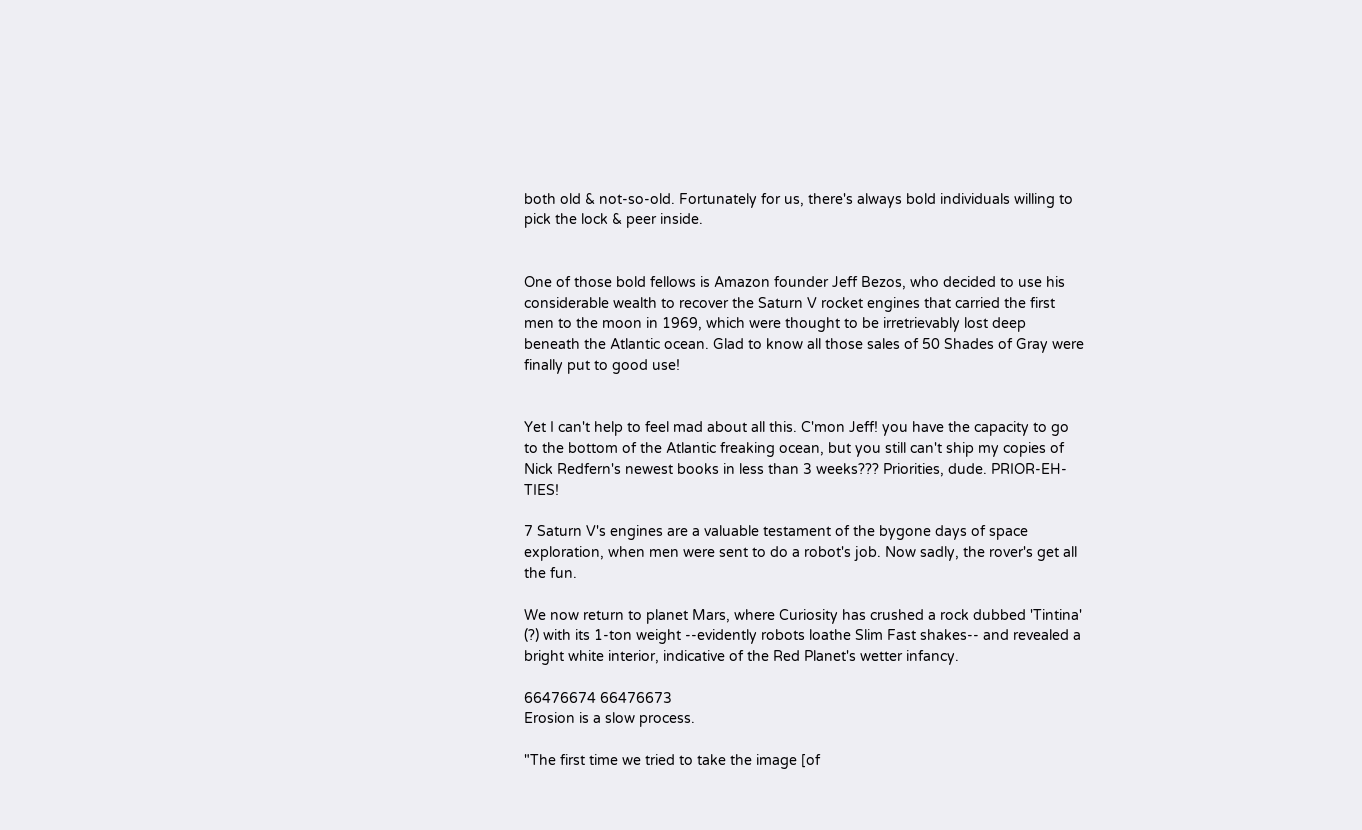both old & not-so-old. Fortunately for us, there's always bold individuals willing to pick the lock & peer inside.


One of those bold fellows is Amazon founder Jeff Bezos, who decided to use his considerable wealth to recover the Saturn V rocket engines that carried the first men to the moon in 1969, which were thought to be irretrievably lost deep beneath the Atlantic ocean. Glad to know all those sales of 50 Shades of Gray were finally put to good use!


Yet I can't help to feel mad about all this. C'mon Jeff! you have the capacity to go to the bottom of the Atlantic freaking ocean, but you still can't ship my copies of Nick Redfern's newest books in less than 3 weeks??? Priorities, dude. PRIOR-EH-TIES!

7 Saturn V's engines are a valuable testament of the bygone days of space exploration, when men were sent to do a robot's job. Now sadly, the rover's get all the fun.

We now return to planet Mars, where Curiosity has crushed a rock dubbed 'Tintina' (?) with its 1-ton weight --evidently robots loathe Slim Fast shakes-- and revealed a bright white interior, indicative of the Red Planet's wetter infancy.

66476674 66476673
Erosion is a slow process.

"The first time we tried to take the image [of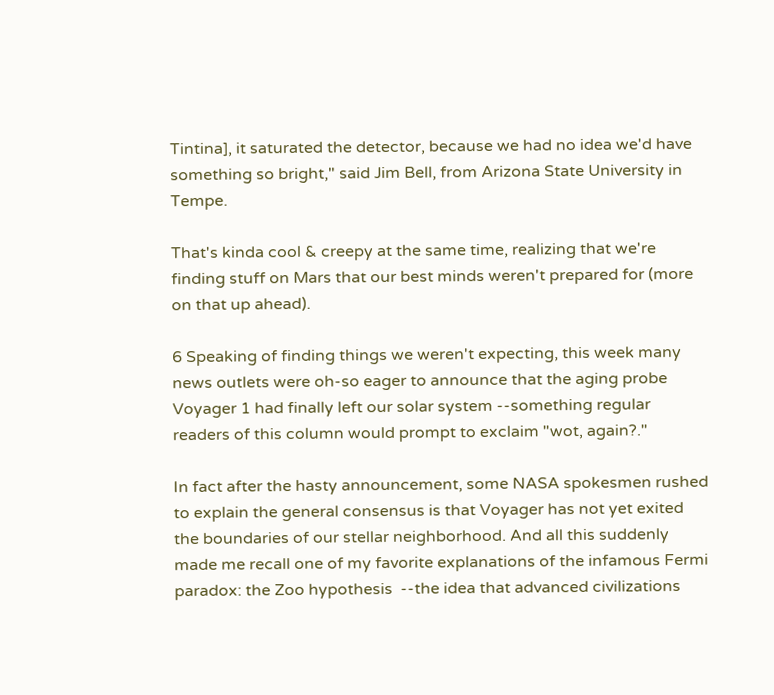Tintina], it saturated the detector, because we had no idea we'd have something so bright," said Jim Bell, from Arizona State University in Tempe.

That's kinda cool & creepy at the same time, realizing that we're finding stuff on Mars that our best minds weren't prepared for (more on that up ahead).

6 Speaking of finding things we weren't expecting, this week many news outlets were oh-so eager to announce that the aging probe Voyager 1 had finally left our solar system --something regular readers of this column would prompt to exclaim "wot, again?."

In fact after the hasty announcement, some NASA spokesmen rushed to explain the general consensus is that Voyager has not yet exited the boundaries of our stellar neighborhood. And all this suddenly made me recall one of my favorite explanations of the infamous Fermi paradox: the Zoo hypothesis  --the idea that advanced civilizations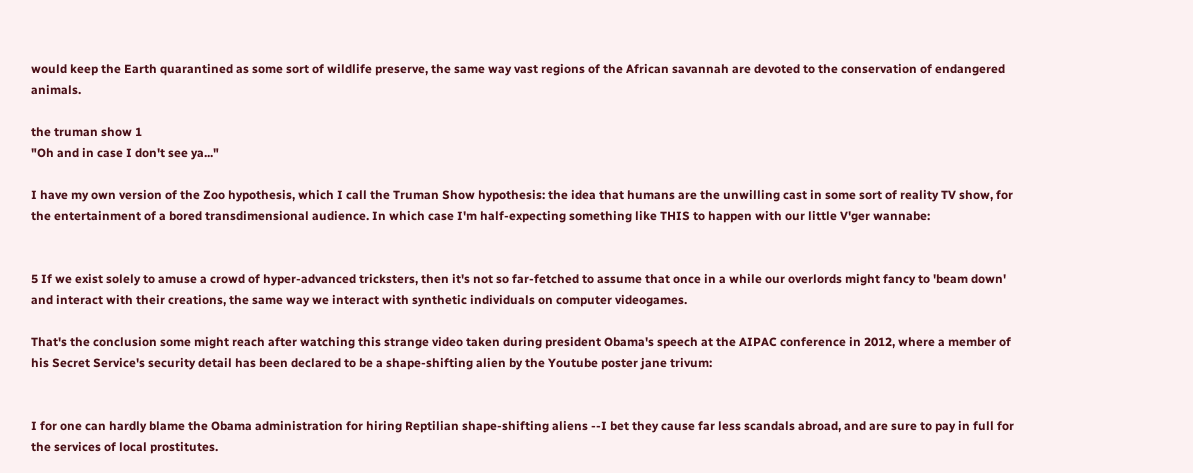would keep the Earth quarantined as some sort of wildlife preserve, the same way vast regions of the African savannah are devoted to the conservation of endangered animals.

the truman show 1
"Oh and in case I don't see ya..."

I have my own version of the Zoo hypothesis, which I call the Truman Show hypothesis: the idea that humans are the unwilling cast in some sort of reality TV show, for the entertainment of a bored transdimensional audience. In which case I'm half-expecting something like THIS to happen with our little V'ger wannabe:


5 If we exist solely to amuse a crowd of hyper-advanced tricksters, then it's not so far-fetched to assume that once in a while our overlords might fancy to 'beam down' and interact with their creations, the same way we interact with synthetic individuals on computer videogames.

That's the conclusion some might reach after watching this strange video taken during president Obama's speech at the AIPAC conference in 2012, where a member of his Secret Service's security detail has been declared to be a shape-shifting alien by the Youtube poster jane trivum:


I for one can hardly blame the Obama administration for hiring Reptilian shape-shifting aliens --I bet they cause far less scandals abroad, and are sure to pay in full for the services of local prostitutes.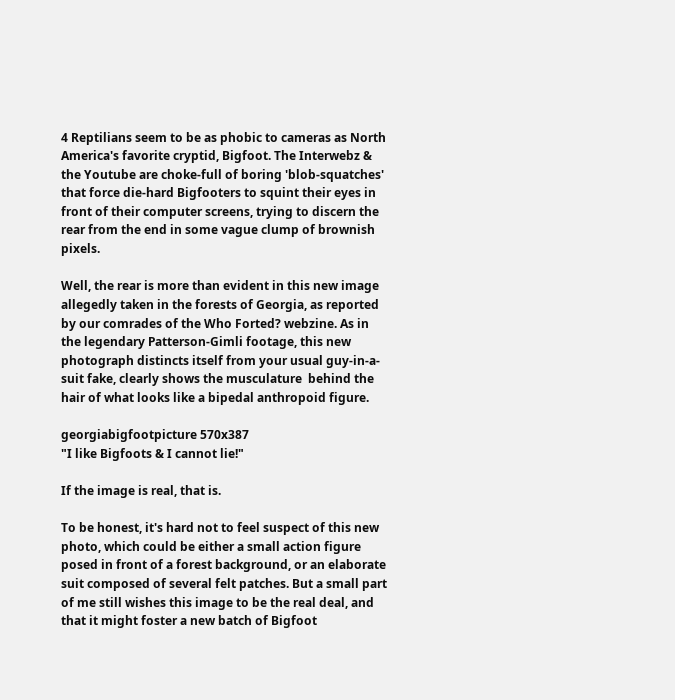4 Reptilians seem to be as phobic to cameras as North America's favorite cryptid, Bigfoot. The Interwebz & the Youtube are choke-full of boring 'blob-squatches' that force die-hard Bigfooters to squint their eyes in front of their computer screens, trying to discern the rear from the end in some vague clump of brownish pixels.

Well, the rear is more than evident in this new image allegedly taken in the forests of Georgia, as reported by our comrades of the Who Forted? webzine. As in the legendary Patterson-Gimli footage, this new photograph distincts itself from your usual guy-in-a-suit fake, clearly shows the musculature  behind the hair of what looks like a bipedal anthropoid figure.

georgiabigfootpicture 570x387
"I like Bigfoots & I cannot lie!"

If the image is real, that is.

To be honest, it's hard not to feel suspect of this new photo, which could be either a small action figure posed in front of a forest background, or an elaborate suit composed of several felt patches. But a small part of me still wishes this image to be the real deal, and that it might foster a new batch of Bigfoot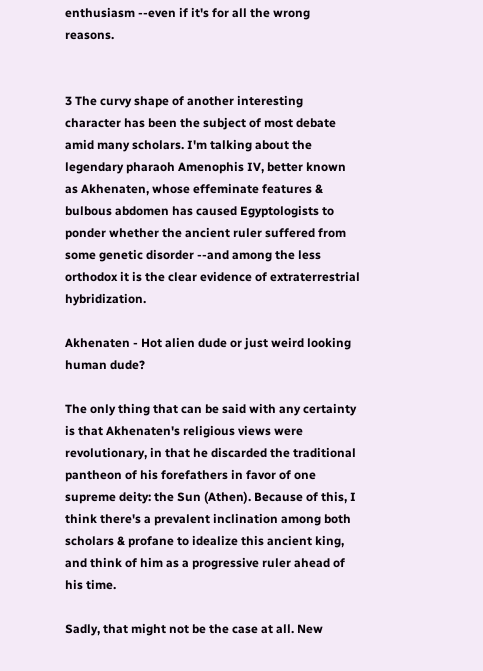enthusiasm --even if it's for all the wrong reasons.


3 The curvy shape of another interesting character has been the subject of most debate amid many scholars. I'm talking about the legendary pharaoh Amenophis IV, better known as Akhenaten, whose effeminate features & bulbous abdomen has caused Egyptologists to ponder whether the ancient ruler suffered from some genetic disorder --and among the less orthodox it is the clear evidence of extraterrestrial hybridization.

Akhenaten - Hot alien dude or just weird looking human dude?

The only thing that can be said with any certainty is that Akhenaten's religious views were revolutionary, in that he discarded the traditional pantheon of his forefathers in favor of one supreme deity: the Sun (Athen). Because of this, I think there's a prevalent inclination among both scholars & profane to idealize this ancient king, and think of him as a progressive ruler ahead of his time.

Sadly, that might not be the case at all. New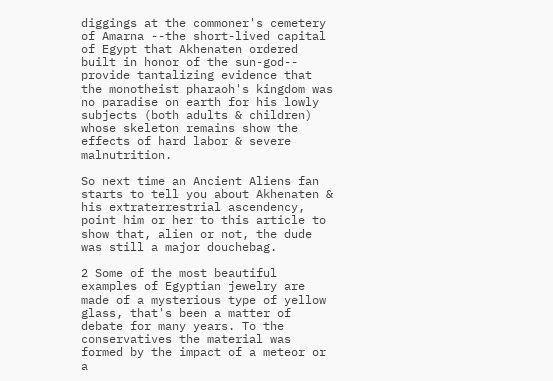diggings at the commoner's cemetery of Amarna --the short-lived capital of Egypt that Akhenaten ordered built in honor of the sun-god-- provide tantalizing evidence that the monotheist pharaoh's kingdom was no paradise on earth for his lowly subjects (both adults & children) whose skeleton remains show the effects of hard labor & severe malnutrition.

So next time an Ancient Aliens fan starts to tell you about Akhenaten & his extraterrestrial ascendency, point him or her to this article to show that, alien or not, the dude was still a major douchebag.

2 Some of the most beautiful examples of Egyptian jewelry are made of a mysterious type of yellow glass, that's been a matter of debate for many years. To the conservatives the material was formed by the impact of a meteor or a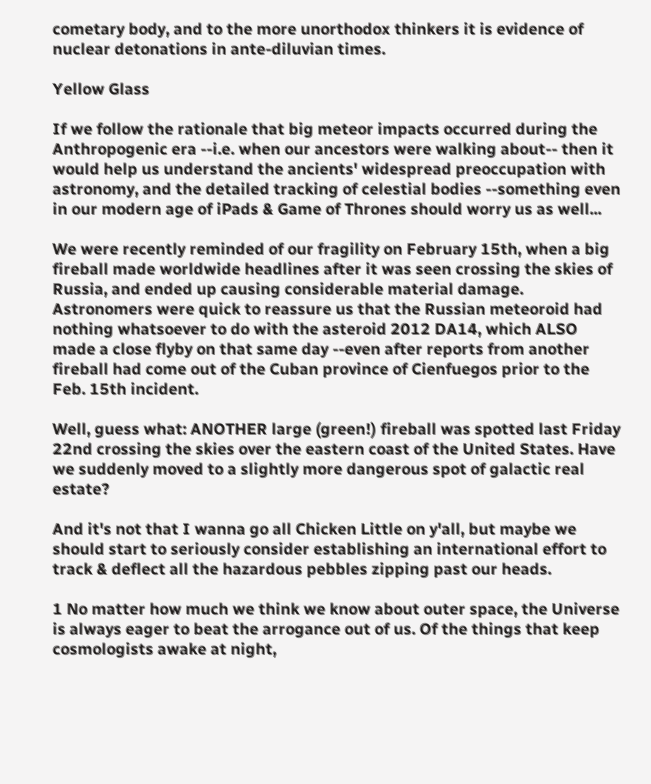cometary body, and to the more unorthodox thinkers it is evidence of nuclear detonations in ante-diluvian times.

Yellow Glass

If we follow the rationale that big meteor impacts occurred during the Anthropogenic era --i.e. when our ancestors were walking about-- then it would help us understand the ancients' widespread preoccupation with astronomy, and the detailed tracking of celestial bodies --something even in our modern age of iPads & Game of Thrones should worry us as well...

We were recently reminded of our fragility on February 15th, when a big fireball made worldwide headlines after it was seen crossing the skies of Russia, and ended up causing considerable material damage. Astronomers were quick to reassure us that the Russian meteoroid had nothing whatsoever to do with the asteroid 2012 DA14, which ALSO made a close flyby on that same day --even after reports from another fireball had come out of the Cuban province of Cienfuegos prior to the Feb. 15th incident.

Well, guess what: ANOTHER large (green!) fireball was spotted last Friday 22nd crossing the skies over the eastern coast of the United States. Have we suddenly moved to a slightly more dangerous spot of galactic real estate?

And it's not that I wanna go all Chicken Little on y'all, but maybe we should start to seriously consider establishing an international effort to track & deflect all the hazardous pebbles zipping past our heads.

1 No matter how much we think we know about outer space, the Universe is always eager to beat the arrogance out of us. Of the things that keep cosmologists awake at night,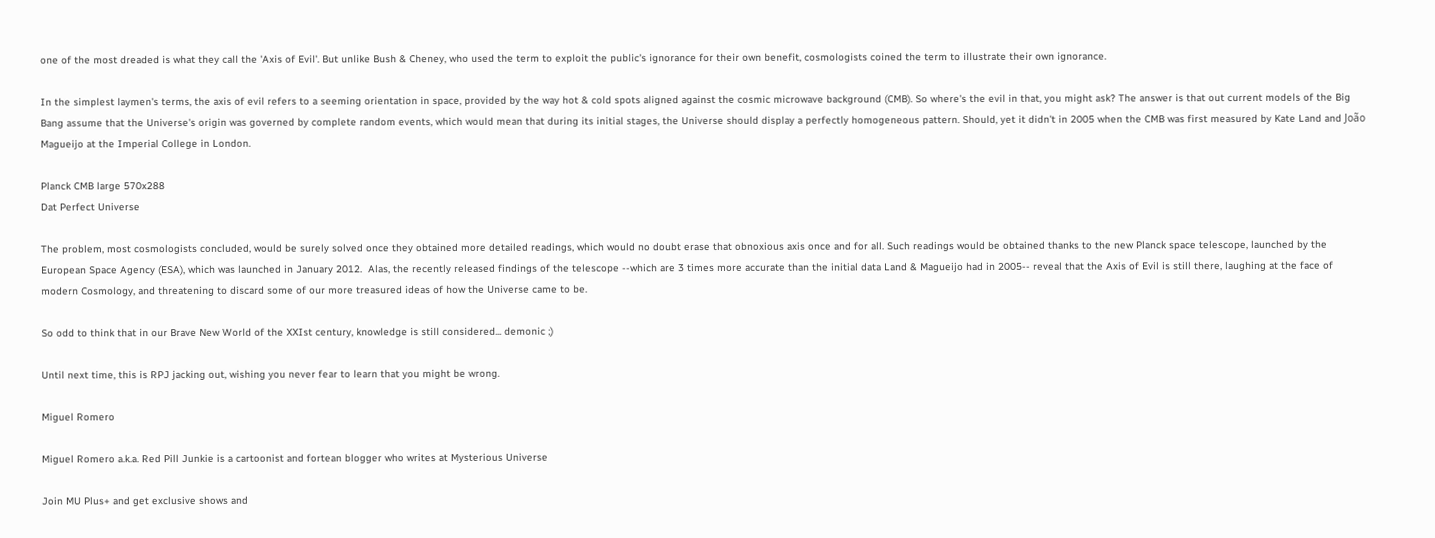one of the most dreaded is what they call the 'Axis of Evil'. But unlike Bush & Cheney, who used the term to exploit the public's ignorance for their own benefit, cosmologists coined the term to illustrate their own ignorance.

In the simplest laymen's terms, the axis of evil refers to a seeming orientation in space, provided by the way hot & cold spots aligned against the cosmic microwave background (CMB). So where's the evil in that, you might ask? The answer is that out current models of the Big Bang assume that the Universe's origin was governed by complete random events, which would mean that during its initial stages, the Universe should display a perfectly homogeneous pattern. Should, yet it didn't in 2005 when the CMB was first measured by Kate Land and João Magueijo at the Imperial College in London.

Planck CMB large 570x288
Dat Perfect Universe

The problem, most cosmologists concluded, would be surely solved once they obtained more detailed readings, which would no doubt erase that obnoxious axis once and for all. Such readings would be obtained thanks to the new Planck space telescope, launched by the European Space Agency (ESA), which was launched in January 2012.  Alas, the recently released findings of the telescope --which are 3 times more accurate than the initial data Land & Magueijo had in 2005-- reveal that the Axis of Evil is still there, laughing at the face of modern Cosmology, and threatening to discard some of our more treasured ideas of how the Universe came to be.

So odd to think that in our Brave New World of the XXIst century, knowledge is still considered... demonic ;)

Until next time, this is RPJ jacking out, wishing you never fear to learn that you might be wrong.

Miguel Romero

Miguel Romero a.k.a. Red Pill Junkie is a cartoonist and fortean blogger who writes at Mysterious Universe

Join MU Plus+ and get exclusive shows and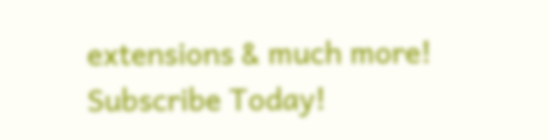extensions & much more! Subscribe Today!